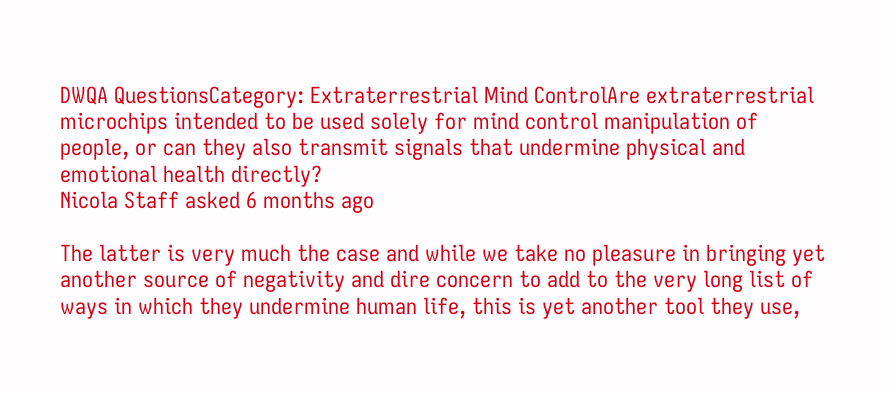DWQA QuestionsCategory: Extraterrestrial Mind ControlAre extraterrestrial microchips intended to be used solely for mind control manipulation of people, or can they also transmit signals that undermine physical and emotional health directly?
Nicola Staff asked 6 months ago

The latter is very much the case and while we take no pleasure in bringing yet another source of negativity and dire concern to add to the very long list of ways in which they undermine human life, this is yet another tool they use,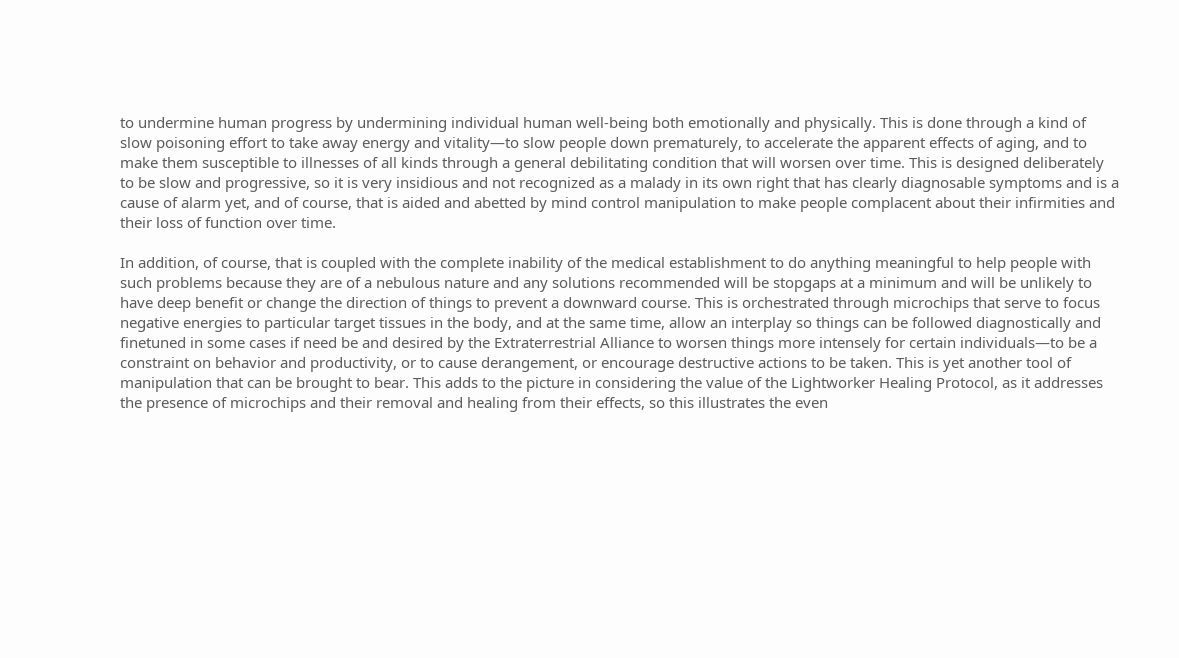to undermine human progress by undermining individual human well-being both emotionally and physically. This is done through a kind of slow poisoning effort to take away energy and vitality—to slow people down prematurely, to accelerate the apparent effects of aging, and to make them susceptible to illnesses of all kinds through a general debilitating condition that will worsen over time. This is designed deliberately to be slow and progressive, so it is very insidious and not recognized as a malady in its own right that has clearly diagnosable symptoms and is a cause of alarm yet, and of course, that is aided and abetted by mind control manipulation to make people complacent about their infirmities and their loss of function over time.

In addition, of course, that is coupled with the complete inability of the medical establishment to do anything meaningful to help people with such problems because they are of a nebulous nature and any solutions recommended will be stopgaps at a minimum and will be unlikely to have deep benefit or change the direction of things to prevent a downward course. This is orchestrated through microchips that serve to focus negative energies to particular target tissues in the body, and at the same time, allow an interplay so things can be followed diagnostically and finetuned in some cases if need be and desired by the Extraterrestrial Alliance to worsen things more intensely for certain individuals—to be a constraint on behavior and productivity, or to cause derangement, or encourage destructive actions to be taken. This is yet another tool of manipulation that can be brought to bear. This adds to the picture in considering the value of the Lightworker Healing Protocol, as it addresses the presence of microchips and their removal and healing from their effects, so this illustrates the even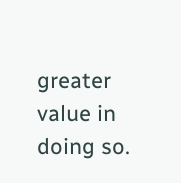greater value in doing so.